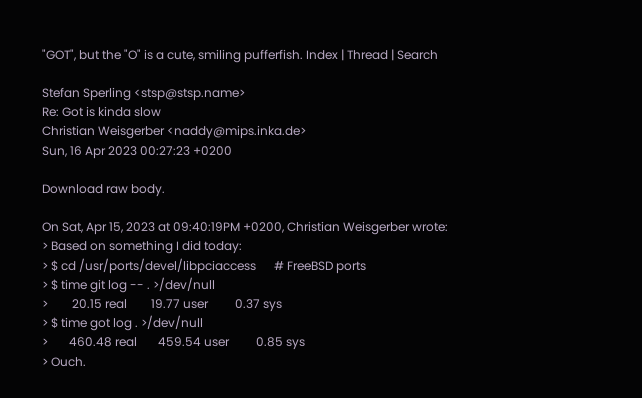"GOT", but the "O" is a cute, smiling pufferfish. Index | Thread | Search

Stefan Sperling <stsp@stsp.name>
Re: Got is kinda slow
Christian Weisgerber <naddy@mips.inka.de>
Sun, 16 Apr 2023 00:27:23 +0200

Download raw body.

On Sat, Apr 15, 2023 at 09:40:19PM +0200, Christian Weisgerber wrote:
> Based on something I did today:
> $ cd /usr/ports/devel/libpciaccess      # FreeBSD ports
> $ time git log -- . >/dev/null
>        20.15 real        19.77 user         0.37 sys
> $ time got log . >/dev/null
>       460.48 real       459.54 user         0.85 sys
> Ouch.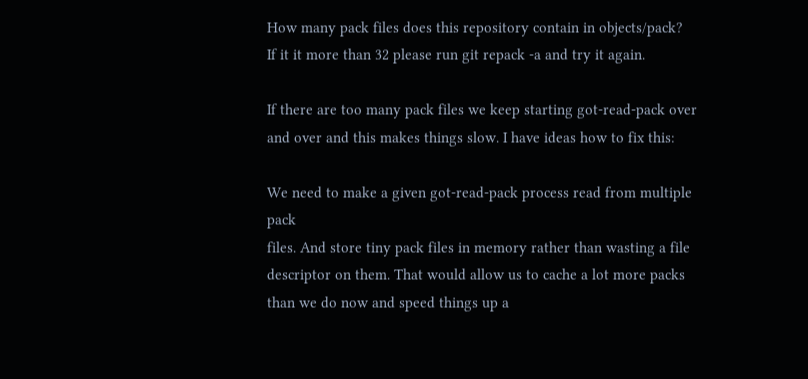How many pack files does this repository contain in objects/pack?
If it it more than 32 please run git repack -a and try it again.

If there are too many pack files we keep starting got-read-pack over
and over and this makes things slow. I have ideas how to fix this:

We need to make a given got-read-pack process read from multiple pack
files. And store tiny pack files in memory rather than wasting a file
descriptor on them. That would allow us to cache a lot more packs
than we do now and speed things up a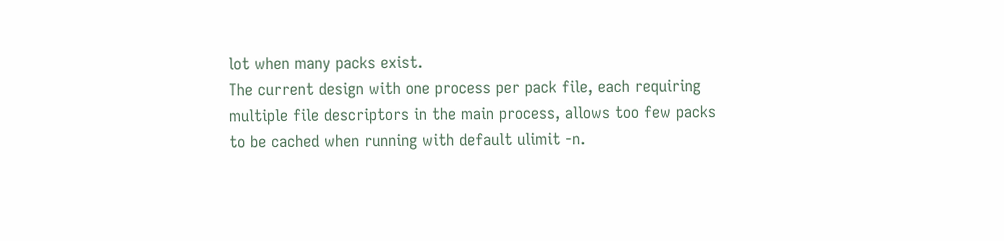lot when many packs exist.
The current design with one process per pack file, each requiring
multiple file descriptors in the main process, allows too few packs
to be cached when running with default ulimit -n.